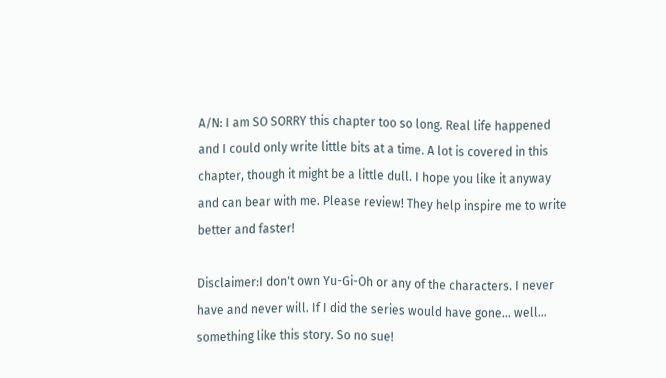A/N: I am SO SORRY this chapter too so long. Real life happened and I could only write little bits at a time. A lot is covered in this chapter, though it might be a little dull. I hope you like it anyway and can bear with me. Please review! They help inspire me to write better and faster!

Disclaimer:I don't own Yu-Gi-Oh or any of the characters. I never have and never will. If I did the series would have gone... well... something like this story. So no sue!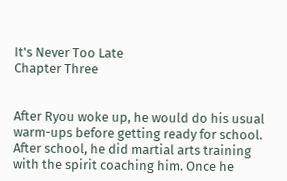It's Never Too Late
Chapter Three


After Ryou woke up, he would do his usual warm-ups before getting ready for school. After school, he did martial arts training with the spirit coaching him. Once he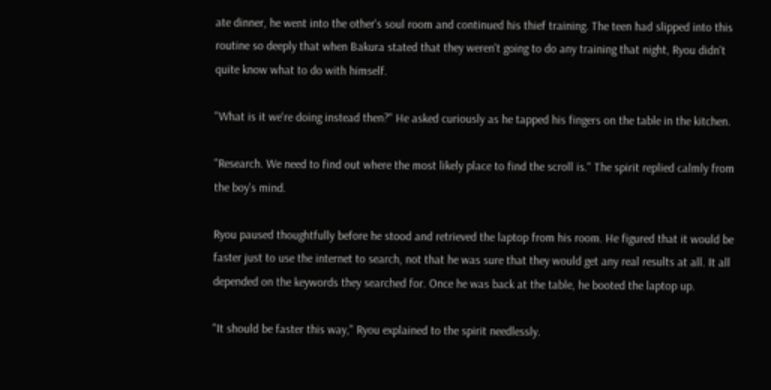ate dinner, he went into the other's soul room and continued his thief training. The teen had slipped into this routine so deeply that when Bakura stated that they weren't going to do any training that night, Ryou didn't quite know what to do with himself.

"What is it we're doing instead then?" He asked curiously as he tapped his fingers on the table in the kitchen.

"Research. We need to find out where the most likely place to find the scroll is." The spirit replied calmly from the boy's mind.

Ryou paused thoughtfully before he stood and retrieved the laptop from his room. He figured that it would be faster just to use the internet to search, not that he was sure that they would get any real results at all. It all depended on the keywords they searched for. Once he was back at the table, he booted the laptop up.

"It should be faster this way," Ryou explained to the spirit needlessly.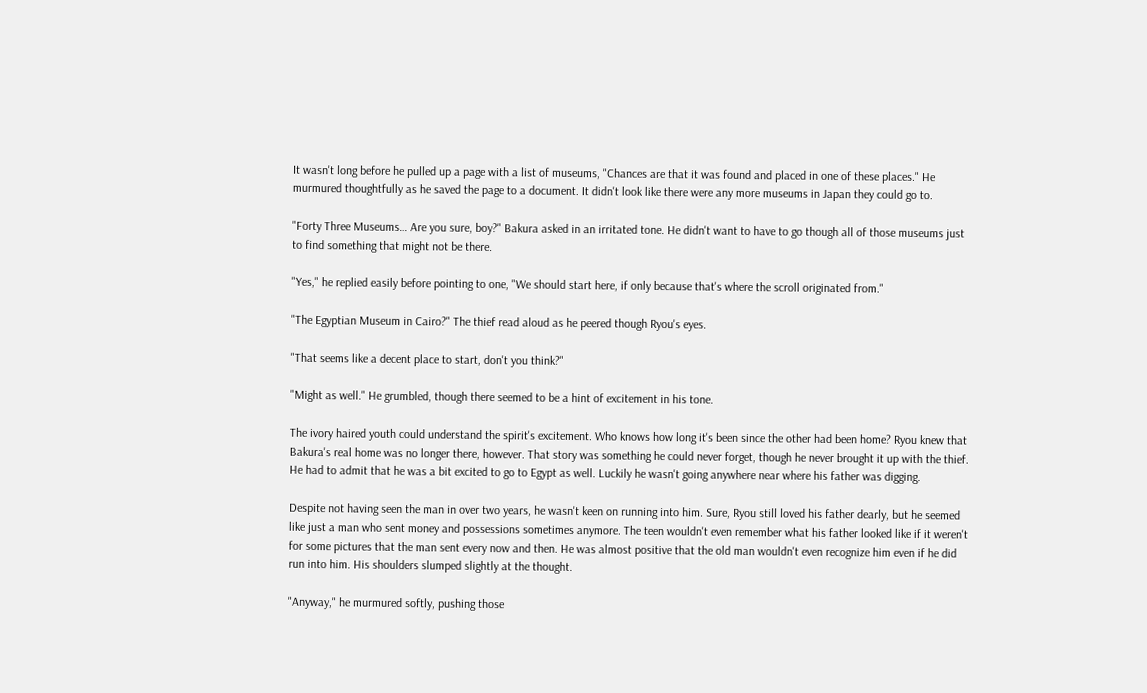It wasn't long before he pulled up a page with a list of museums, "Chances are that it was found and placed in one of these places." He murmured thoughtfully as he saved the page to a document. It didn't look like there were any more museums in Japan they could go to.

"Forty Three Museums… Are you sure, boy?" Bakura asked in an irritated tone. He didn't want to have to go though all of those museums just to find something that might not be there.

"Yes," he replied easily before pointing to one, "We should start here, if only because that's where the scroll originated from."

"The Egyptian Museum in Cairo?" The thief read aloud as he peered though Ryou's eyes.

"That seems like a decent place to start, don't you think?"

"Might as well." He grumbled, though there seemed to be a hint of excitement in his tone.

The ivory haired youth could understand the spirit's excitement. Who knows how long it's been since the other had been home? Ryou knew that Bakura's real home was no longer there, however. That story was something he could never forget, though he never brought it up with the thief. He had to admit that he was a bit excited to go to Egypt as well. Luckily he wasn't going anywhere near where his father was digging.

Despite not having seen the man in over two years, he wasn't keen on running into him. Sure, Ryou still loved his father dearly, but he seemed like just a man who sent money and possessions sometimes anymore. The teen wouldn't even remember what his father looked like if it weren't for some pictures that the man sent every now and then. He was almost positive that the old man wouldn't even recognize him even if he did run into him. His shoulders slumped slightly at the thought.

"Anyway," he murmured softly, pushing those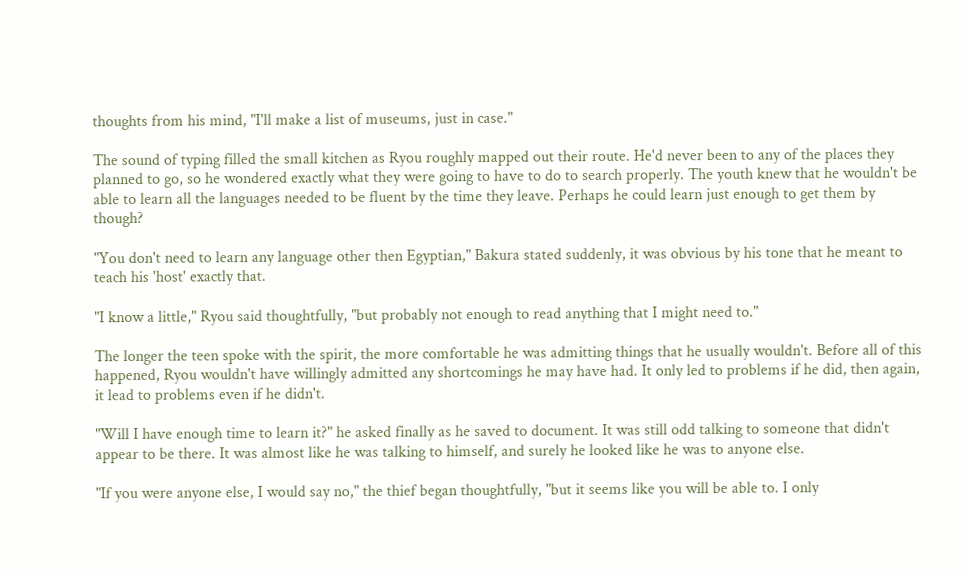thoughts from his mind, "I'll make a list of museums, just in case."

The sound of typing filled the small kitchen as Ryou roughly mapped out their route. He'd never been to any of the places they planned to go, so he wondered exactly what they were going to have to do to search properly. The youth knew that he wouldn't be able to learn all the languages needed to be fluent by the time they leave. Perhaps he could learn just enough to get them by though?

"You don't need to learn any language other then Egyptian," Bakura stated suddenly, it was obvious by his tone that he meant to teach his 'host' exactly that.

"I know a little," Ryou said thoughtfully, "but probably not enough to read anything that I might need to."

The longer the teen spoke with the spirit, the more comfortable he was admitting things that he usually wouldn't. Before all of this happened, Ryou wouldn't have willingly admitted any shortcomings he may have had. It only led to problems if he did, then again, it lead to problems even if he didn't.

"Will I have enough time to learn it?" he asked finally as he saved to document. It was still odd talking to someone that didn't appear to be there. It was almost like he was talking to himself, and surely he looked like he was to anyone else.

"If you were anyone else, I would say no," the thief began thoughtfully, "but it seems like you will be able to. I only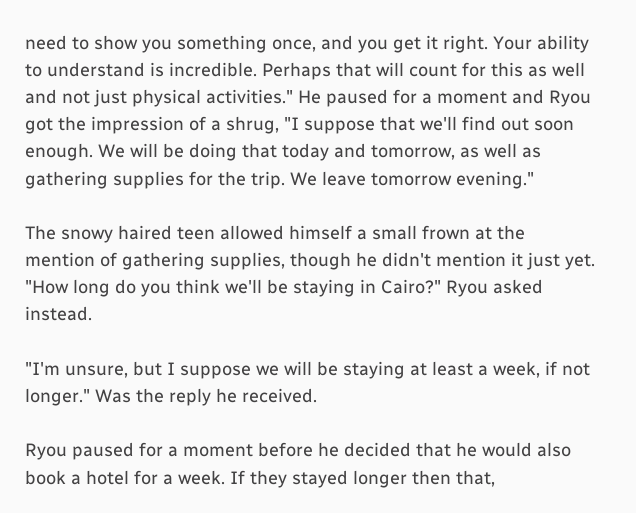need to show you something once, and you get it right. Your ability to understand is incredible. Perhaps that will count for this as well and not just physical activities." He paused for a moment and Ryou got the impression of a shrug, "I suppose that we'll find out soon enough. We will be doing that today and tomorrow, as well as gathering supplies for the trip. We leave tomorrow evening."

The snowy haired teen allowed himself a small frown at the mention of gathering supplies, though he didn't mention it just yet. "How long do you think we'll be staying in Cairo?" Ryou asked instead.

"I'm unsure, but I suppose we will be staying at least a week, if not longer." Was the reply he received.

Ryou paused for a moment before he decided that he would also book a hotel for a week. If they stayed longer then that,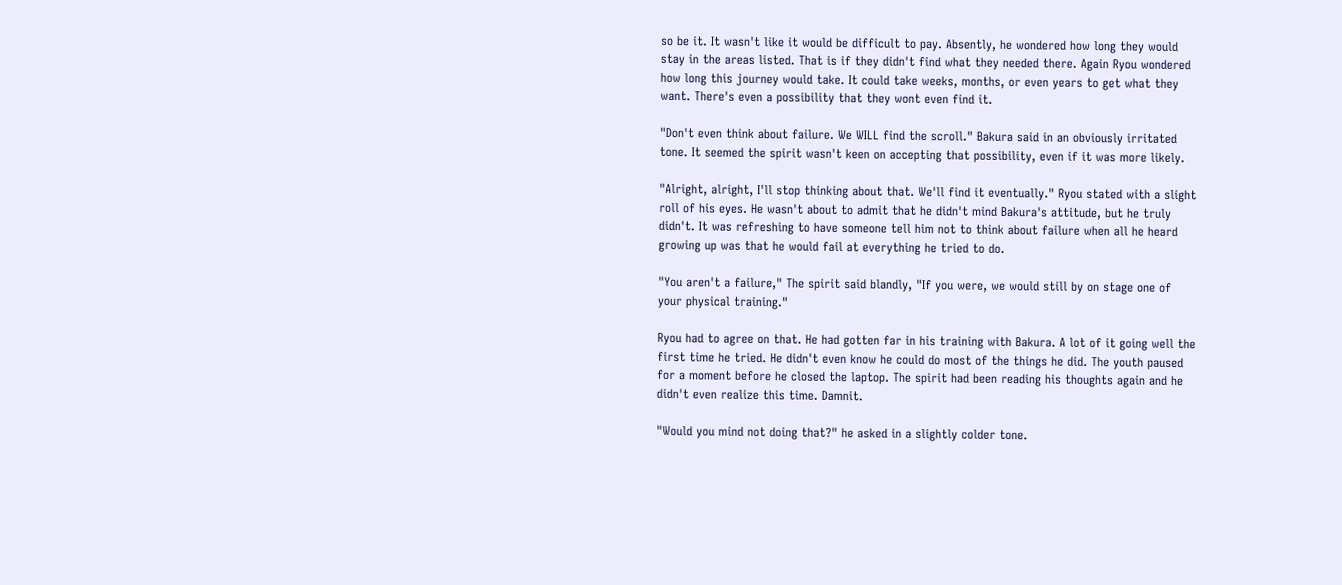so be it. It wasn't like it would be difficult to pay. Absently, he wondered how long they would stay in the areas listed. That is if they didn't find what they needed there. Again Ryou wondered how long this journey would take. It could take weeks, months, or even years to get what they want. There's even a possibility that they wont even find it.

"Don't even think about failure. We WILL find the scroll." Bakura said in an obviously irritated tone. It seemed the spirit wasn't keen on accepting that possibility, even if it was more likely.

"Alright, alright, I'll stop thinking about that. We'll find it eventually." Ryou stated with a slight roll of his eyes. He wasn't about to admit that he didn't mind Bakura's attitude, but he truly didn't. It was refreshing to have someone tell him not to think about failure when all he heard growing up was that he would fail at everything he tried to do.

"You aren't a failure," The spirit said blandly, "If you were, we would still by on stage one of your physical training."

Ryou had to agree on that. He had gotten far in his training with Bakura. A lot of it going well the first time he tried. He didn't even know he could do most of the things he did. The youth paused for a moment before he closed the laptop. The spirit had been reading his thoughts again and he didn't even realize this time. Damnit.

"Would you mind not doing that?" he asked in a slightly colder tone.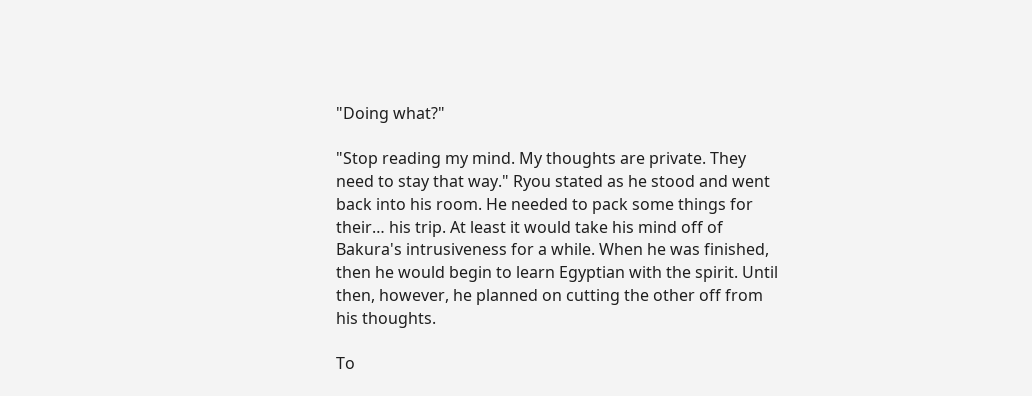"Doing what?"

"Stop reading my mind. My thoughts are private. They need to stay that way." Ryou stated as he stood and went back into his room. He needed to pack some things for their… his trip. At least it would take his mind off of Bakura's intrusiveness for a while. When he was finished, then he would begin to learn Egyptian with the spirit. Until then, however, he planned on cutting the other off from his thoughts.

To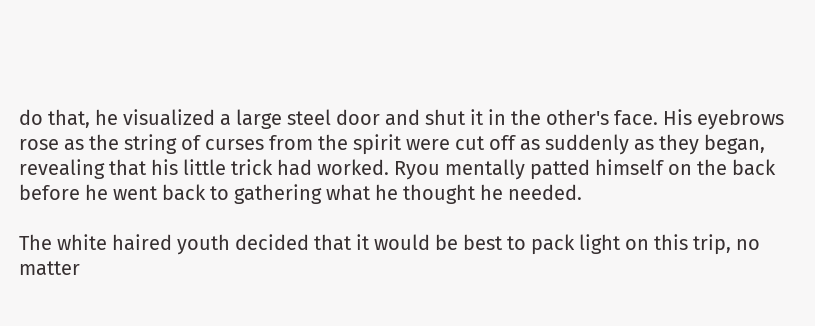do that, he visualized a large steel door and shut it in the other's face. His eyebrows rose as the string of curses from the spirit were cut off as suddenly as they began, revealing that his little trick had worked. Ryou mentally patted himself on the back before he went back to gathering what he thought he needed.

The white haired youth decided that it would be best to pack light on this trip, no matter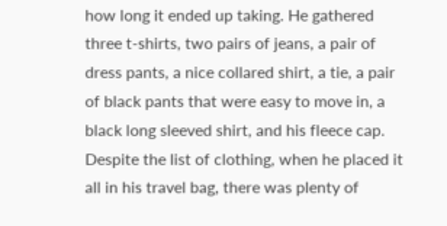how long it ended up taking. He gathered three t-shirts, two pairs of jeans, a pair of dress pants, a nice collared shirt, a tie, a pair of black pants that were easy to move in, a black long sleeved shirt, and his fleece cap. Despite the list of clothing, when he placed it all in his travel bag, there was plenty of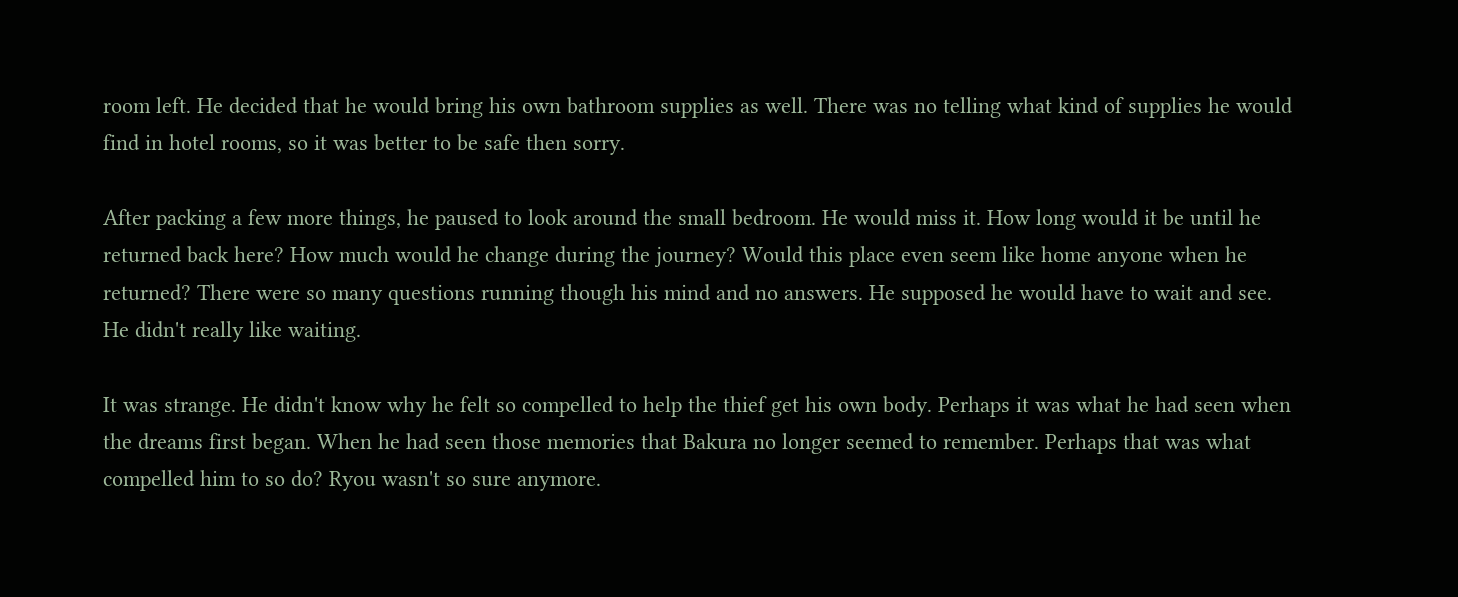room left. He decided that he would bring his own bathroom supplies as well. There was no telling what kind of supplies he would find in hotel rooms, so it was better to be safe then sorry.

After packing a few more things, he paused to look around the small bedroom. He would miss it. How long would it be until he returned back here? How much would he change during the journey? Would this place even seem like home anyone when he returned? There were so many questions running though his mind and no answers. He supposed he would have to wait and see. He didn't really like waiting.

It was strange. He didn't know why he felt so compelled to help the thief get his own body. Perhaps it was what he had seen when the dreams first began. When he had seen those memories that Bakura no longer seemed to remember. Perhaps that was what compelled him to so do? Ryou wasn't so sure anymore.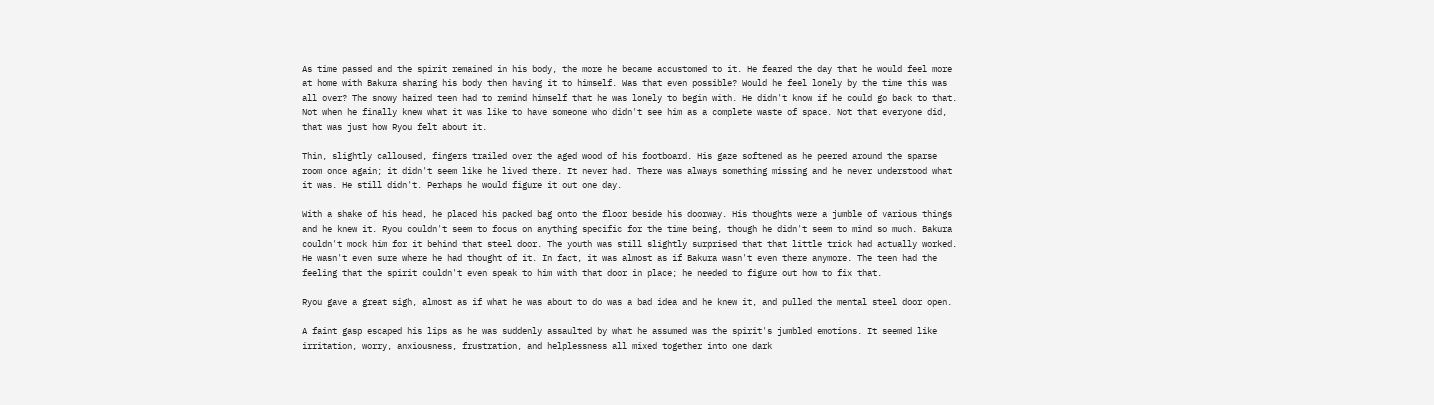As time passed and the spirit remained in his body, the more he became accustomed to it. He feared the day that he would feel more at home with Bakura sharing his body then having it to himself. Was that even possible? Would he feel lonely by the time this was all over? The snowy haired teen had to remind himself that he was lonely to begin with. He didn't know if he could go back to that. Not when he finally knew what it was like to have someone who didn't see him as a complete waste of space. Not that everyone did, that was just how Ryou felt about it.

Thin, slightly calloused, fingers trailed over the aged wood of his footboard. His gaze softened as he peered around the sparse room once again; it didn't seem like he lived there. It never had. There was always something missing and he never understood what it was. He still didn't. Perhaps he would figure it out one day.

With a shake of his head, he placed his packed bag onto the floor beside his doorway. His thoughts were a jumble of various things and he knew it. Ryou couldn't seem to focus on anything specific for the time being, though he didn't seem to mind so much. Bakura couldn't mock him for it behind that steel door. The youth was still slightly surprised that that little trick had actually worked. He wasn't even sure where he had thought of it. In fact, it was almost as if Bakura wasn't even there anymore. The teen had the feeling that the spirit couldn't even speak to him with that door in place; he needed to figure out how to fix that.

Ryou gave a great sigh, almost as if what he was about to do was a bad idea and he knew it, and pulled the mental steel door open.

A faint gasp escaped his lips as he was suddenly assaulted by what he assumed was the spirit's jumbled emotions. It seemed like irritation, worry, anxiousness, frustration, and helplessness all mixed together into one dark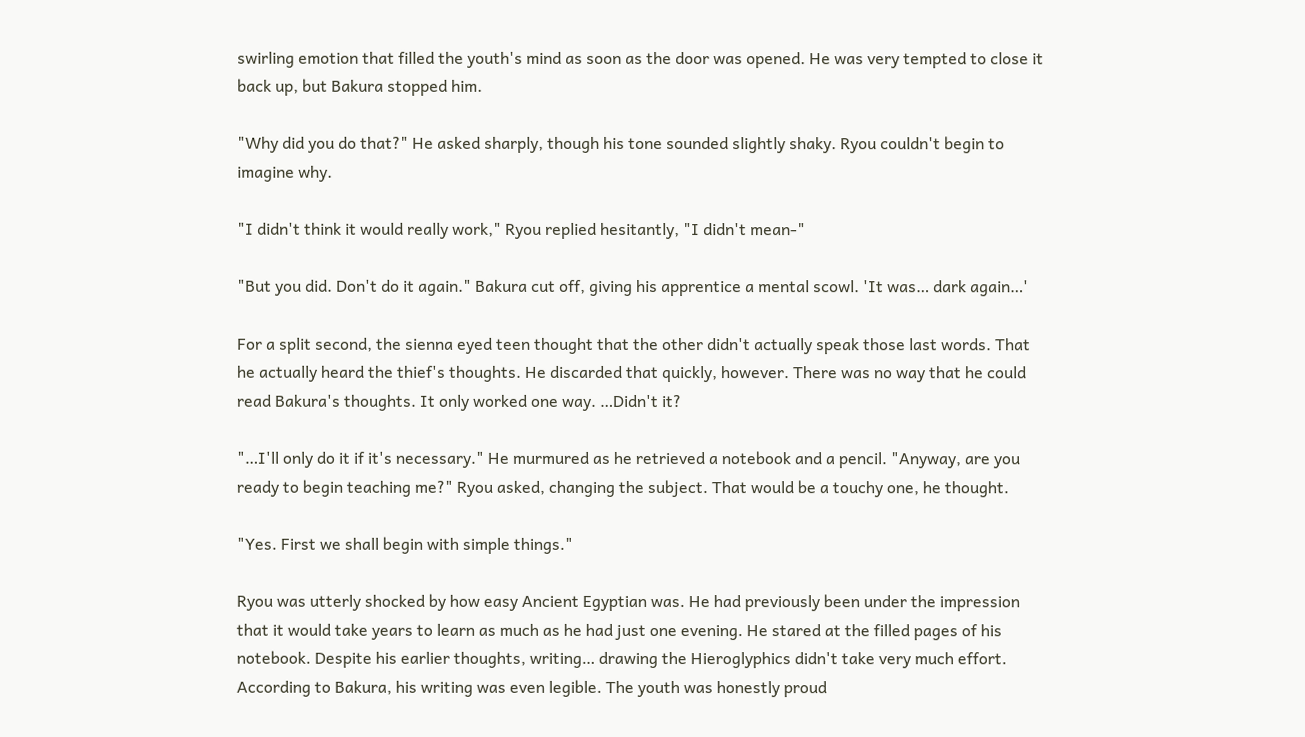swirling emotion that filled the youth's mind as soon as the door was opened. He was very tempted to close it back up, but Bakura stopped him.

"Why did you do that?" He asked sharply, though his tone sounded slightly shaky. Ryou couldn't begin to imagine why.

"I didn't think it would really work," Ryou replied hesitantly, "I didn't mean-"

"But you did. Don't do it again." Bakura cut off, giving his apprentice a mental scowl. 'It was… dark again…'

For a split second, the sienna eyed teen thought that the other didn't actually speak those last words. That he actually heard the thief's thoughts. He discarded that quickly, however. There was no way that he could read Bakura's thoughts. It only worked one way. …Didn't it?

"…I'll only do it if it's necessary." He murmured as he retrieved a notebook and a pencil. "Anyway, are you ready to begin teaching me?" Ryou asked, changing the subject. That would be a touchy one, he thought.

"Yes. First we shall begin with simple things."

Ryou was utterly shocked by how easy Ancient Egyptian was. He had previously been under the impression that it would take years to learn as much as he had just one evening. He stared at the filled pages of his notebook. Despite his earlier thoughts, writing… drawing the Hieroglyphics didn't take very much effort. According to Bakura, his writing was even legible. The youth was honestly proud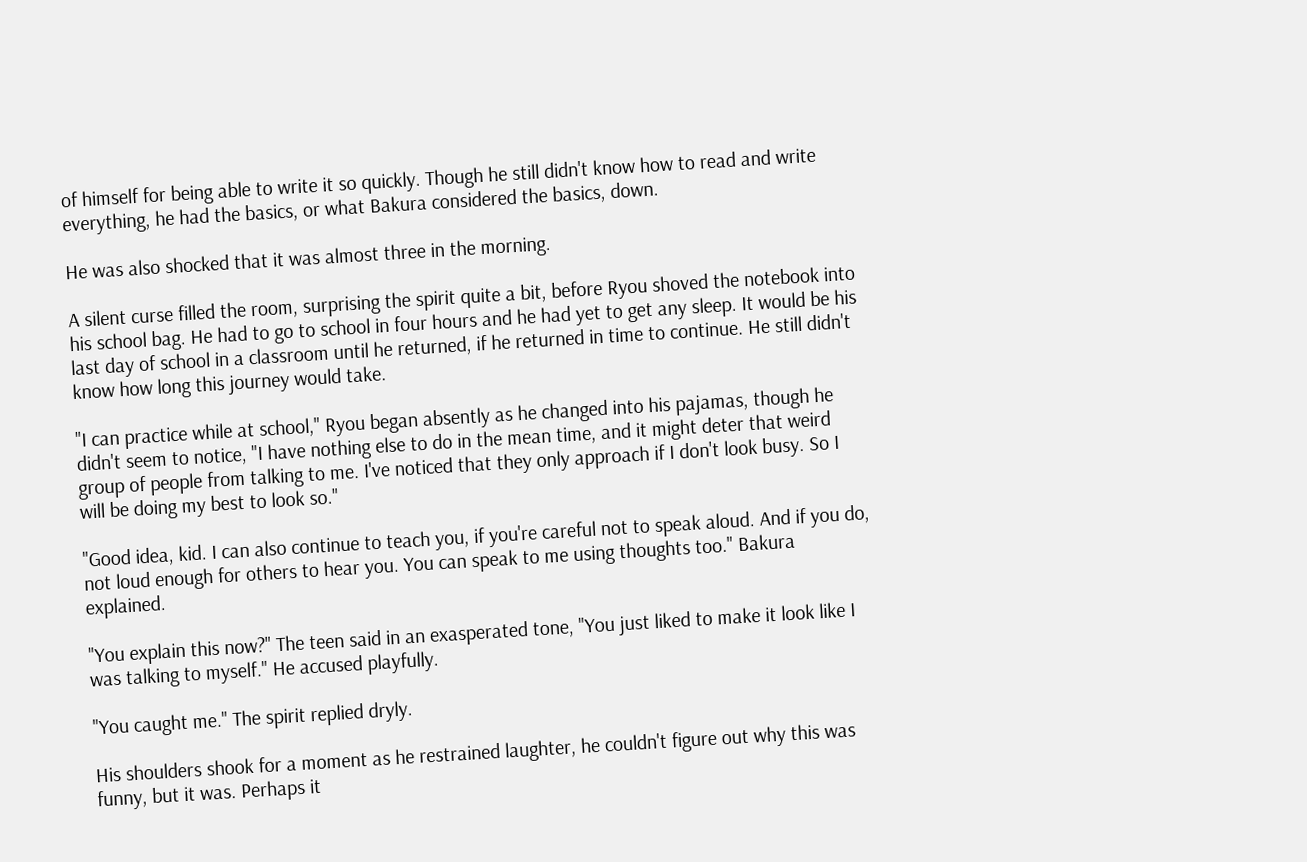of himself for being able to write it so quickly. Though he still didn't know how to read and write everything, he had the basics, or what Bakura considered the basics, down.

He was also shocked that it was almost three in the morning.

A silent curse filled the room, surprising the spirit quite a bit, before Ryou shoved the notebook into his school bag. He had to go to school in four hours and he had yet to get any sleep. It would be his last day of school in a classroom until he returned, if he returned in time to continue. He still didn't know how long this journey would take.

"I can practice while at school," Ryou began absently as he changed into his pajamas, though he didn't seem to notice, "I have nothing else to do in the mean time, and it might deter that weird group of people from talking to me. I've noticed that they only approach if I don't look busy. So I will be doing my best to look so."

"Good idea, kid. I can also continue to teach you, if you're careful not to speak aloud. And if you do, not loud enough for others to hear you. You can speak to me using thoughts too." Bakura explained.

"You explain this now?" The teen said in an exasperated tone, "You just liked to make it look like I was talking to myself." He accused playfully.

"You caught me." The spirit replied dryly.

His shoulders shook for a moment as he restrained laughter, he couldn't figure out why this was funny, but it was. Perhaps it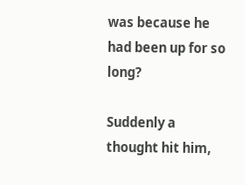was because he had been up for so long?

Suddenly a thought hit him,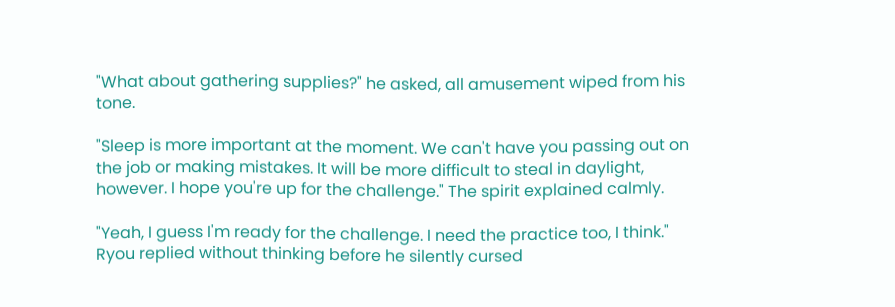"What about gathering supplies?" he asked, all amusement wiped from his tone.

"Sleep is more important at the moment. We can't have you passing out on the job or making mistakes. It will be more difficult to steal in daylight, however. I hope you're up for the challenge." The spirit explained calmly.

"Yeah, I guess I'm ready for the challenge. I need the practice too, I think." Ryou replied without thinking before he silently cursed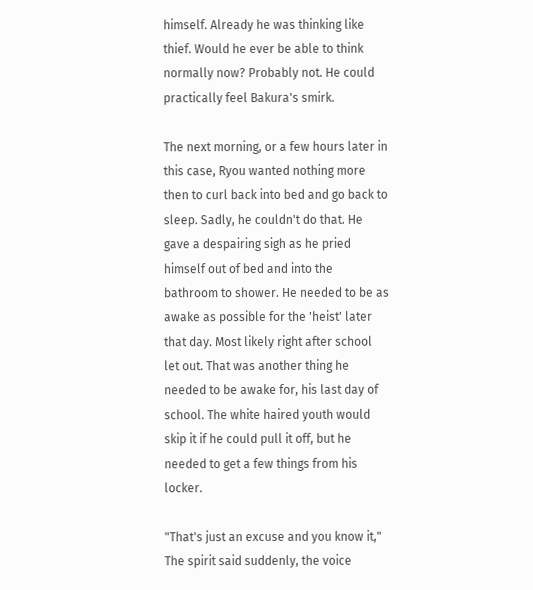himself. Already he was thinking like thief. Would he ever be able to think normally now? Probably not. He could practically feel Bakura's smirk.

The next morning, or a few hours later in this case, Ryou wanted nothing more then to curl back into bed and go back to sleep. Sadly, he couldn't do that. He gave a despairing sigh as he pried himself out of bed and into the bathroom to shower. He needed to be as awake as possible for the 'heist' later that day. Most likely right after school let out. That was another thing he needed to be awake for, his last day of school. The white haired youth would skip it if he could pull it off, but he needed to get a few things from his locker.

"That's just an excuse and you know it," The spirit said suddenly, the voice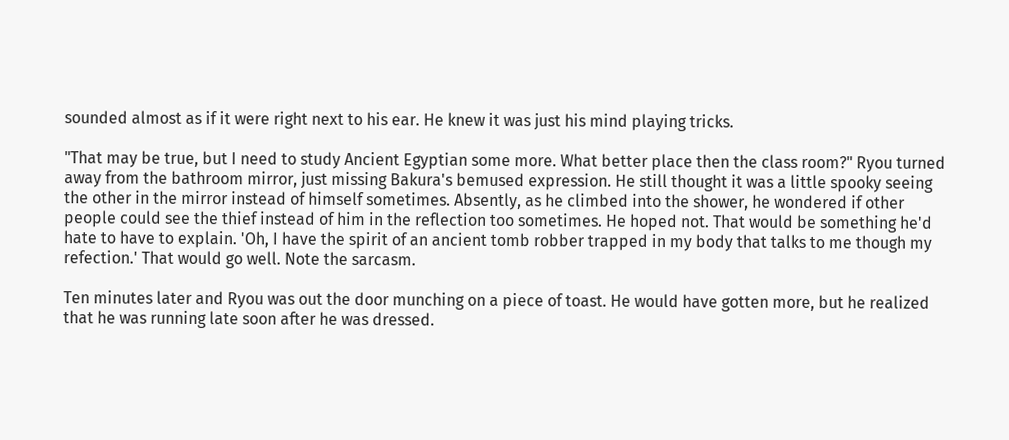sounded almost as if it were right next to his ear. He knew it was just his mind playing tricks.

"That may be true, but I need to study Ancient Egyptian some more. What better place then the class room?" Ryou turned away from the bathroom mirror, just missing Bakura's bemused expression. He still thought it was a little spooky seeing the other in the mirror instead of himself sometimes. Absently, as he climbed into the shower, he wondered if other people could see the thief instead of him in the reflection too sometimes. He hoped not. That would be something he'd hate to have to explain. 'Oh, I have the spirit of an ancient tomb robber trapped in my body that talks to me though my refection.' That would go well. Note the sarcasm.

Ten minutes later and Ryou was out the door munching on a piece of toast. He would have gotten more, but he realized that he was running late soon after he was dressed.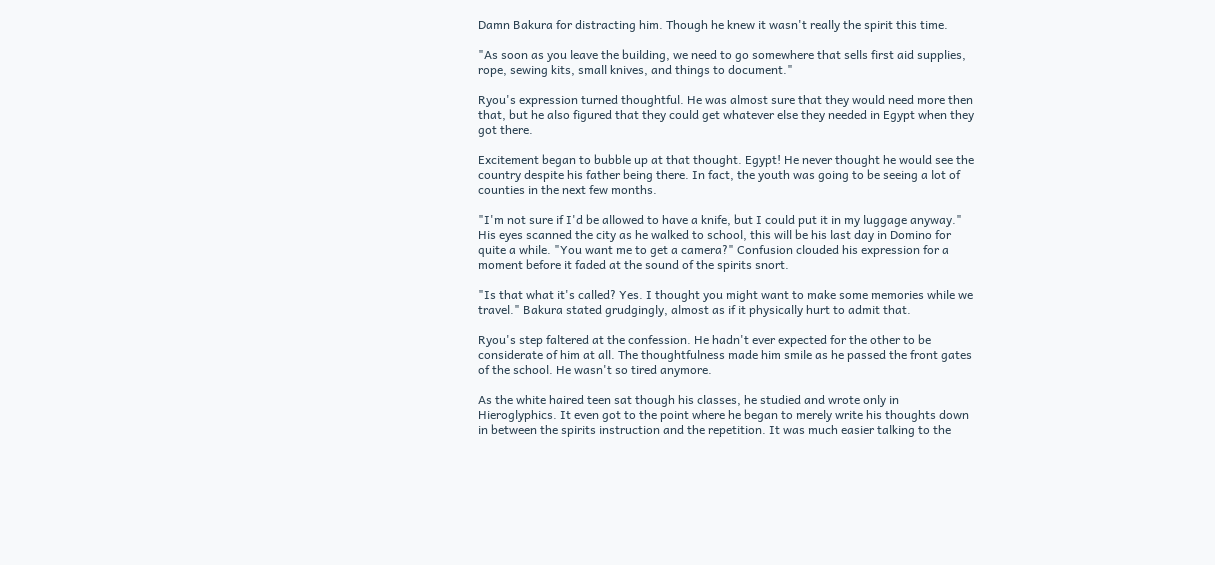Damn Bakura for distracting him. Though he knew it wasn't really the spirit this time.

"As soon as you leave the building, we need to go somewhere that sells first aid supplies, rope, sewing kits, small knives, and things to document."

Ryou's expression turned thoughtful. He was almost sure that they would need more then that, but he also figured that they could get whatever else they needed in Egypt when they got there.

Excitement began to bubble up at that thought. Egypt! He never thought he would see the country despite his father being there. In fact, the youth was going to be seeing a lot of counties in the next few months.

"I'm not sure if I'd be allowed to have a knife, but I could put it in my luggage anyway." His eyes scanned the city as he walked to school, this will be his last day in Domino for quite a while. "You want me to get a camera?" Confusion clouded his expression for a moment before it faded at the sound of the spirits snort.

"Is that what it's called? Yes. I thought you might want to make some memories while we travel." Bakura stated grudgingly, almost as if it physically hurt to admit that.

Ryou's step faltered at the confession. He hadn't ever expected for the other to be considerate of him at all. The thoughtfulness made him smile as he passed the front gates of the school. He wasn't so tired anymore.

As the white haired teen sat though his classes, he studied and wrote only in Hieroglyphics. It even got to the point where he began to merely write his thoughts down in between the spirits instruction and the repetition. It was much easier talking to the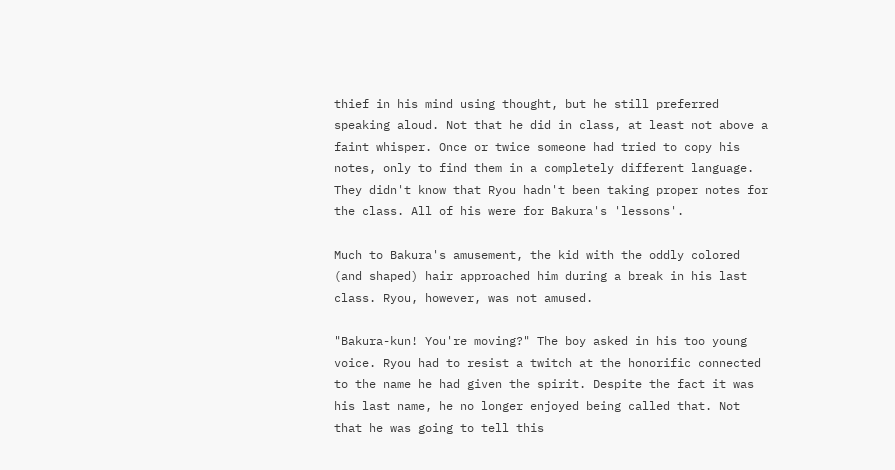thief in his mind using thought, but he still preferred speaking aloud. Not that he did in class, at least not above a faint whisper. Once or twice someone had tried to copy his notes, only to find them in a completely different language. They didn't know that Ryou hadn't been taking proper notes for the class. All of his were for Bakura's 'lessons'.

Much to Bakura's amusement, the kid with the oddly colored (and shaped) hair approached him during a break in his last class. Ryou, however, was not amused.

"Bakura-kun! You're moving?" The boy asked in his too young voice. Ryou had to resist a twitch at the honorific connected to the name he had given the spirit. Despite the fact it was his last name, he no longer enjoyed being called that. Not that he was going to tell this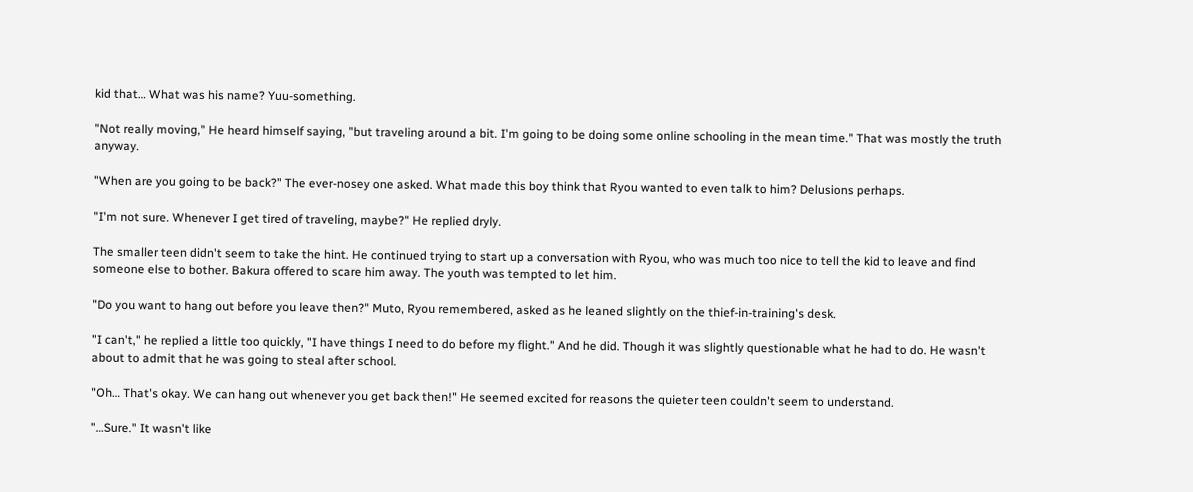kid that… What was his name? Yuu-something.

"Not really moving," He heard himself saying, "but traveling around a bit. I'm going to be doing some online schooling in the mean time." That was mostly the truth anyway.

"When are you going to be back?" The ever-nosey one asked. What made this boy think that Ryou wanted to even talk to him? Delusions perhaps.

"I'm not sure. Whenever I get tired of traveling, maybe?" He replied dryly.

The smaller teen didn't seem to take the hint. He continued trying to start up a conversation with Ryou, who was much too nice to tell the kid to leave and find someone else to bother. Bakura offered to scare him away. The youth was tempted to let him.

"Do you want to hang out before you leave then?" Muto, Ryou remembered, asked as he leaned slightly on the thief-in-training's desk.

"I can't," he replied a little too quickly, "I have things I need to do before my flight." And he did. Though it was slightly questionable what he had to do. He wasn't about to admit that he was going to steal after school.

"Oh… That's okay. We can hang out whenever you get back then!" He seemed excited for reasons the quieter teen couldn't seem to understand.

"…Sure." It wasn't like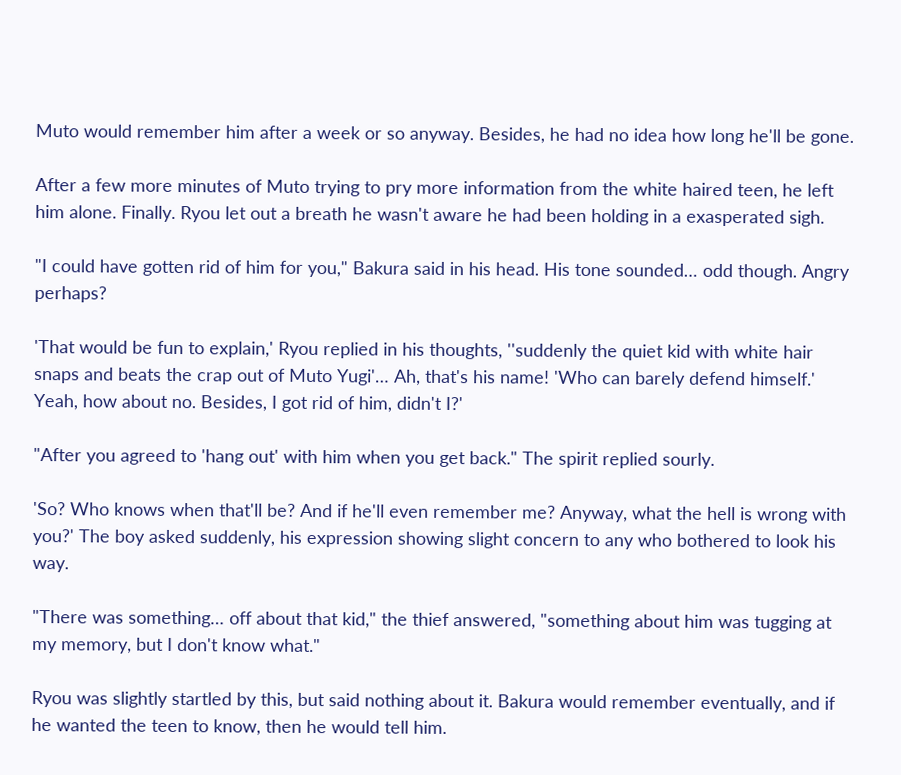Muto would remember him after a week or so anyway. Besides, he had no idea how long he'll be gone.

After a few more minutes of Muto trying to pry more information from the white haired teen, he left him alone. Finally. Ryou let out a breath he wasn't aware he had been holding in a exasperated sigh.

"I could have gotten rid of him for you," Bakura said in his head. His tone sounded… odd though. Angry perhaps?

'That would be fun to explain,' Ryou replied in his thoughts, ''suddenly the quiet kid with white hair snaps and beats the crap out of Muto Yugi'… Ah, that's his name! 'Who can barely defend himself.' Yeah, how about no. Besides, I got rid of him, didn't I?'

"After you agreed to 'hang out' with him when you get back." The spirit replied sourly.

'So? Who knows when that'll be? And if he'll even remember me? Anyway, what the hell is wrong with you?' The boy asked suddenly, his expression showing slight concern to any who bothered to look his way.

"There was something… off about that kid," the thief answered, "something about him was tugging at my memory, but I don't know what."

Ryou was slightly startled by this, but said nothing about it. Bakura would remember eventually, and if he wanted the teen to know, then he would tell him.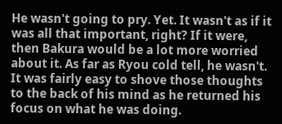He wasn't going to pry. Yet. It wasn't as if it was all that important, right? If it were, then Bakura would be a lot more worried about it. As far as Ryou cold tell, he wasn't. It was fairly easy to shove those thoughts to the back of his mind as he returned his focus on what he was doing.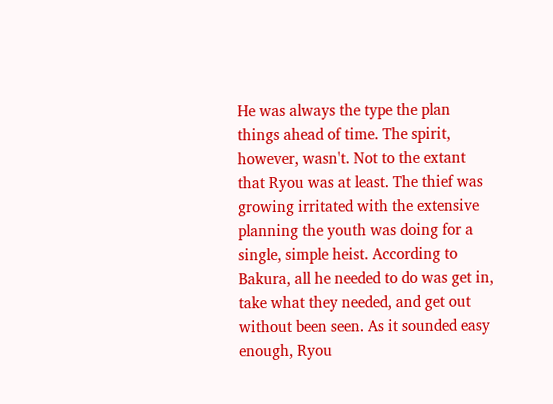He was always the type the plan things ahead of time. The spirit, however, wasn't. Not to the extant that Ryou was at least. The thief was growing irritated with the extensive planning the youth was doing for a single, simple heist. According to Bakura, all he needed to do was get in, take what they needed, and get out without been seen. As it sounded easy enough, Ryou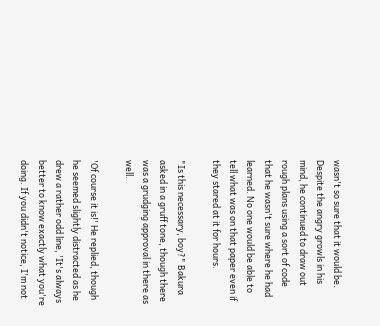wasn't so sure that it would be. Despite the angry growls in his mind, he continued to draw out rough plans using a sort of code that he wasn't sure where he had learned. No one would be able to tell what was on that paper even if they stared at it for hours.

"Is this necessary, boy?" Bakura asked in a gruff tone, though there was a grudging approval in there as well.

'Of course it is!' He replied, though he seemed slightly distracted as he drew a rather odd line, 'It's always better to know exactly what you're doing. If you didn't notice, I'm not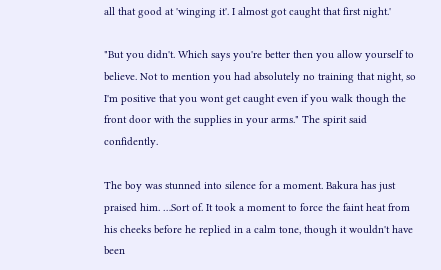all that good at 'winging it'. I almost got caught that first night.'

"But you didn't. Which says you're better then you allow yourself to believe. Not to mention you had absolutely no training that night, so I'm positive that you wont get caught even if you walk though the front door with the supplies in your arms." The spirit said confidently.

The boy was stunned into silence for a moment. Bakura has just praised him. …Sort of. It took a moment to force the faint heat from his cheeks before he replied in a calm tone, though it wouldn't have been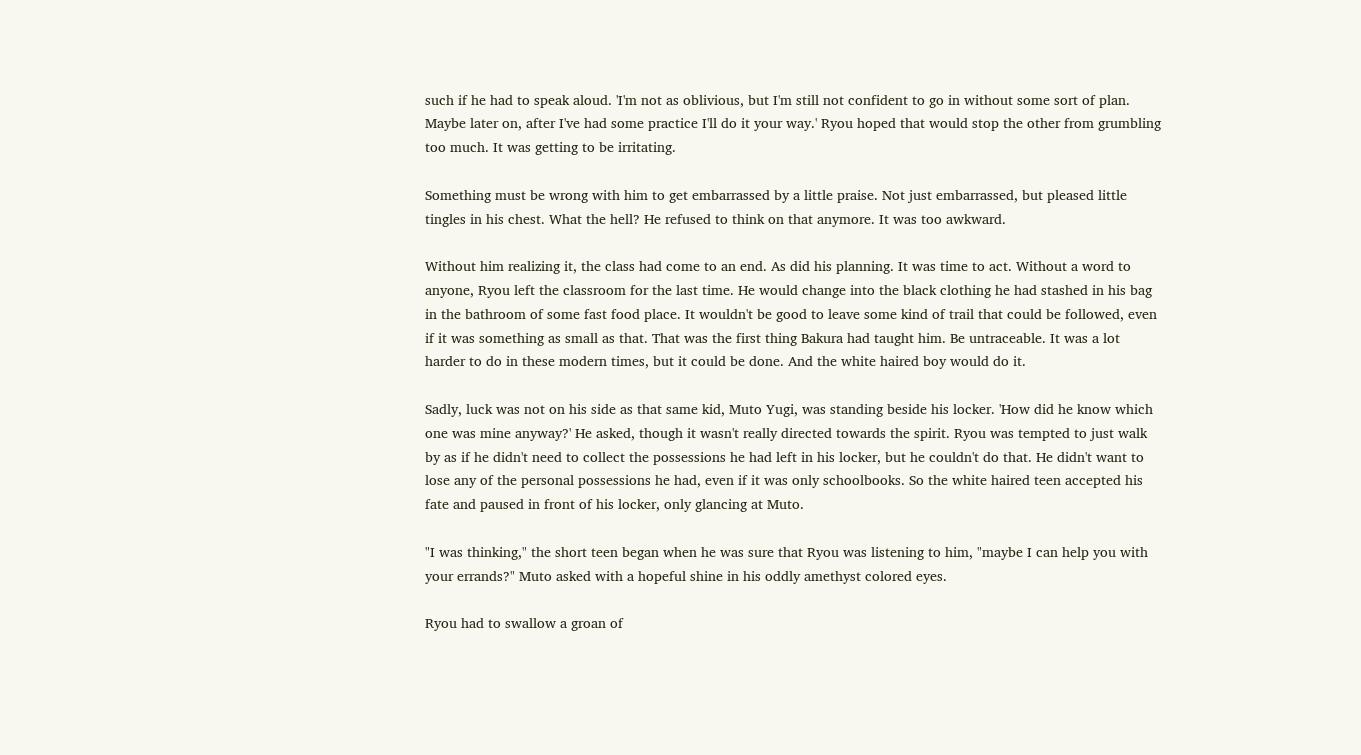such if he had to speak aloud. 'I'm not as oblivious, but I'm still not confident to go in without some sort of plan. Maybe later on, after I've had some practice I'll do it your way.' Ryou hoped that would stop the other from grumbling too much. It was getting to be irritating.

Something must be wrong with him to get embarrassed by a little praise. Not just embarrassed, but pleased little tingles in his chest. What the hell? He refused to think on that anymore. It was too awkward.

Without him realizing it, the class had come to an end. As did his planning. It was time to act. Without a word to anyone, Ryou left the classroom for the last time. He would change into the black clothing he had stashed in his bag in the bathroom of some fast food place. It wouldn't be good to leave some kind of trail that could be followed, even if it was something as small as that. That was the first thing Bakura had taught him. Be untraceable. It was a lot harder to do in these modern times, but it could be done. And the white haired boy would do it.

Sadly, luck was not on his side as that same kid, Muto Yugi, was standing beside his locker. 'How did he know which one was mine anyway?' He asked, though it wasn't really directed towards the spirit. Ryou was tempted to just walk by as if he didn't need to collect the possessions he had left in his locker, but he couldn't do that. He didn't want to lose any of the personal possessions he had, even if it was only schoolbooks. So the white haired teen accepted his fate and paused in front of his locker, only glancing at Muto.

"I was thinking," the short teen began when he was sure that Ryou was listening to him, "maybe I can help you with your errands?" Muto asked with a hopeful shine in his oddly amethyst colored eyes.

Ryou had to swallow a groan of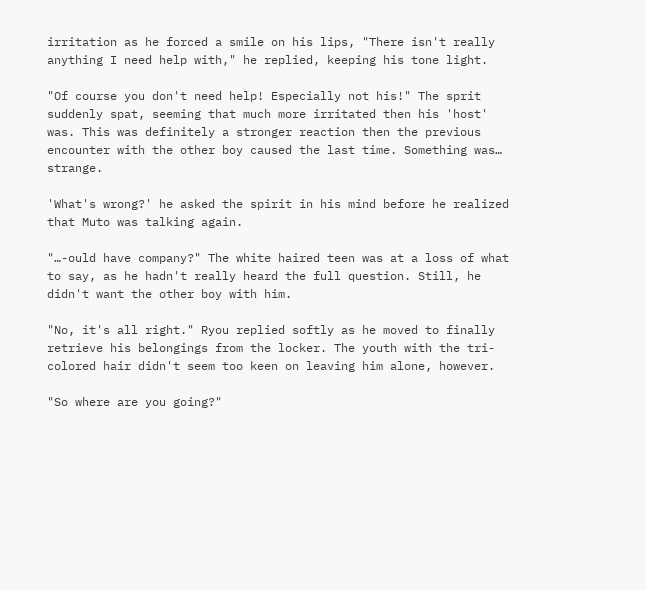irritation as he forced a smile on his lips, "There isn't really anything I need help with," he replied, keeping his tone light.

"Of course you don't need help! Especially not his!" The sprit suddenly spat, seeming that much more irritated then his 'host' was. This was definitely a stronger reaction then the previous encounter with the other boy caused the last time. Something was… strange.

'What's wrong?' he asked the spirit in his mind before he realized that Muto was talking again.

"…-ould have company?" The white haired teen was at a loss of what to say, as he hadn't really heard the full question. Still, he didn't want the other boy with him.

"No, it's all right." Ryou replied softly as he moved to finally retrieve his belongings from the locker. The youth with the tri-colored hair didn't seem too keen on leaving him alone, however.

"So where are you going?"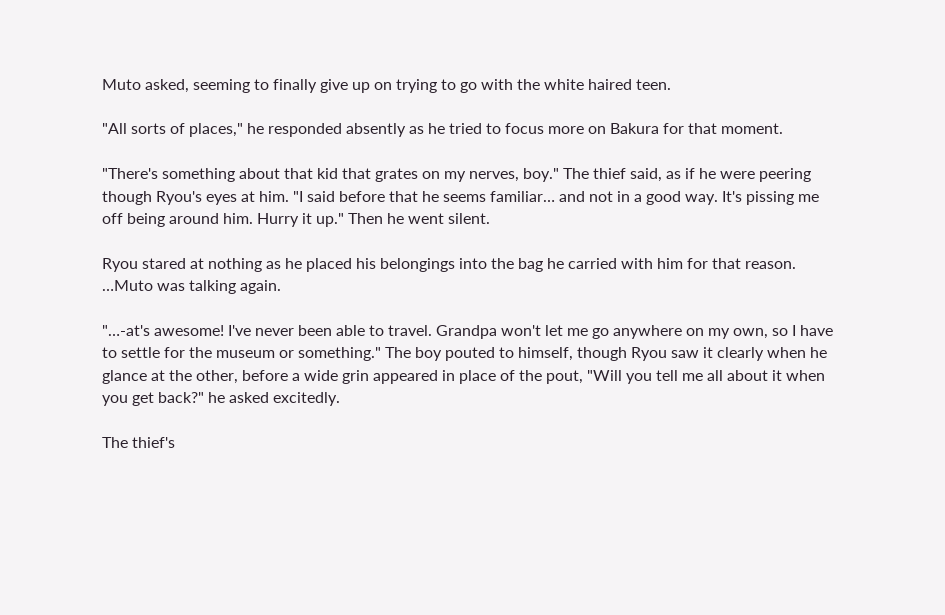Muto asked, seeming to finally give up on trying to go with the white haired teen.

"All sorts of places," he responded absently as he tried to focus more on Bakura for that moment.

"There's something about that kid that grates on my nerves, boy." The thief said, as if he were peering though Ryou's eyes at him. "I said before that he seems familiar… and not in a good way. It's pissing me off being around him. Hurry it up." Then he went silent.

Ryou stared at nothing as he placed his belongings into the bag he carried with him for that reason. …Muto was talking again.

"…-at's awesome! I've never been able to travel. Grandpa won't let me go anywhere on my own, so I have to settle for the museum or something." The boy pouted to himself, though Ryou saw it clearly when he glance at the other, before a wide grin appeared in place of the pout, "Will you tell me all about it when you get back?" he asked excitedly.

The thief's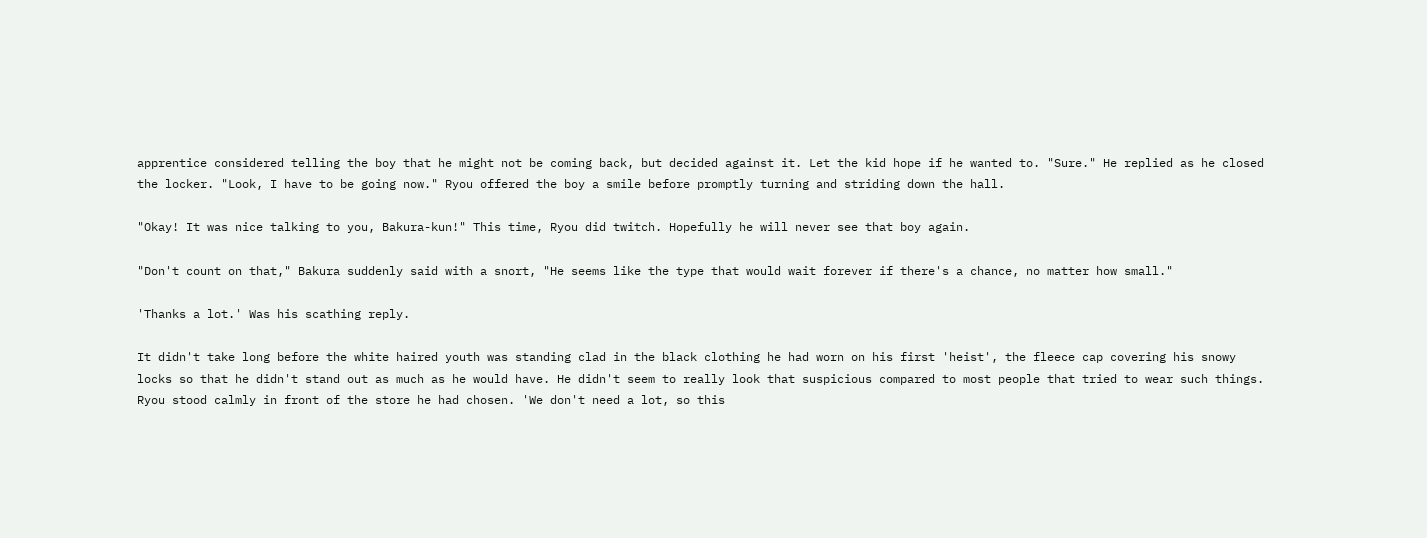apprentice considered telling the boy that he might not be coming back, but decided against it. Let the kid hope if he wanted to. "Sure." He replied as he closed the locker. "Look, I have to be going now." Ryou offered the boy a smile before promptly turning and striding down the hall.

"Okay! It was nice talking to you, Bakura-kun!" This time, Ryou did twitch. Hopefully he will never see that boy again.

"Don't count on that," Bakura suddenly said with a snort, "He seems like the type that would wait forever if there's a chance, no matter how small."

'Thanks a lot.' Was his scathing reply.

It didn't take long before the white haired youth was standing clad in the black clothing he had worn on his first 'heist', the fleece cap covering his snowy locks so that he didn't stand out as much as he would have. He didn't seem to really look that suspicious compared to most people that tried to wear such things. Ryou stood calmly in front of the store he had chosen. 'We don't need a lot, so this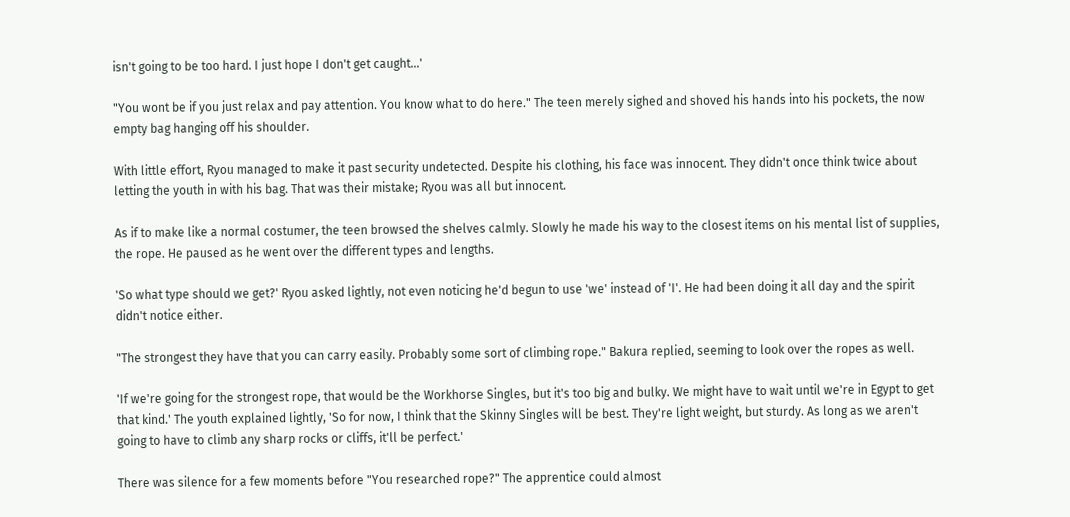isn't going to be too hard. I just hope I don't get caught…'

"You wont be if you just relax and pay attention. You know what to do here." The teen merely sighed and shoved his hands into his pockets, the now empty bag hanging off his shoulder.

With little effort, Ryou managed to make it past security undetected. Despite his clothing, his face was innocent. They didn't once think twice about letting the youth in with his bag. That was their mistake; Ryou was all but innocent.

As if to make like a normal costumer, the teen browsed the shelves calmly. Slowly he made his way to the closest items on his mental list of supplies, the rope. He paused as he went over the different types and lengths.

'So what type should we get?' Ryou asked lightly, not even noticing he'd begun to use 'we' instead of 'I'. He had been doing it all day and the spirit didn't notice either.

"The strongest they have that you can carry easily. Probably some sort of climbing rope." Bakura replied, seeming to look over the ropes as well.

'If we're going for the strongest rope, that would be the Workhorse Singles, but it's too big and bulky. We might have to wait until we're in Egypt to get that kind.' The youth explained lightly, 'So for now, I think that the Skinny Singles will be best. They're light weight, but sturdy. As long as we aren't going to have to climb any sharp rocks or cliffs, it'll be perfect.'

There was silence for a few moments before "You researched rope?" The apprentice could almost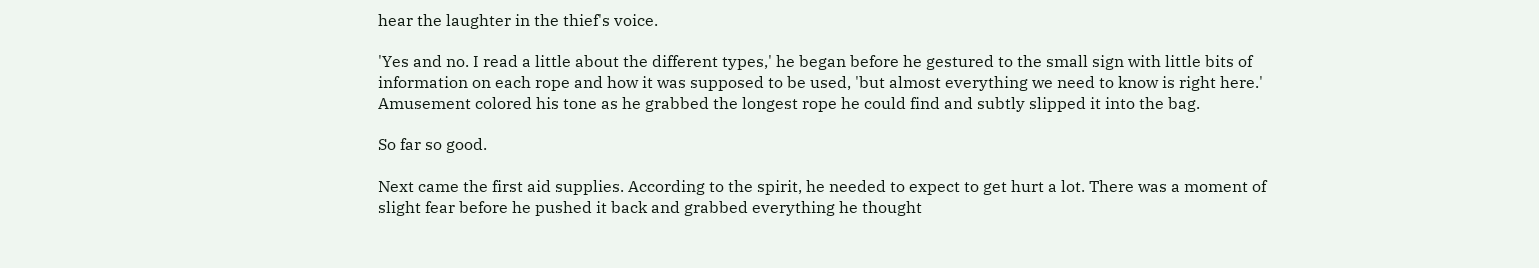hear the laughter in the thief's voice.

'Yes and no. I read a little about the different types,' he began before he gestured to the small sign with little bits of information on each rope and how it was supposed to be used, 'but almost everything we need to know is right here.' Amusement colored his tone as he grabbed the longest rope he could find and subtly slipped it into the bag.

So far so good.

Next came the first aid supplies. According to the spirit, he needed to expect to get hurt a lot. There was a moment of slight fear before he pushed it back and grabbed everything he thought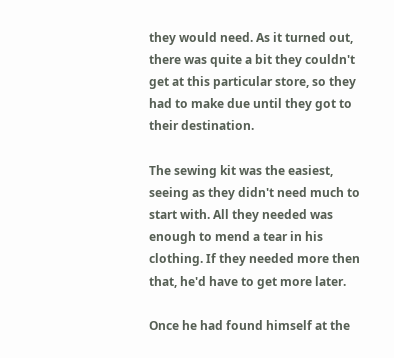they would need. As it turned out, there was quite a bit they couldn't get at this particular store, so they had to make due until they got to their destination.

The sewing kit was the easiest, seeing as they didn't need much to start with. All they needed was enough to mend a tear in his clothing. If they needed more then that, he'd have to get more later.

Once he had found himself at the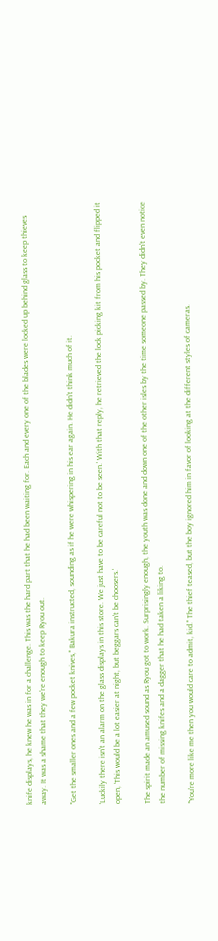knife displays, he knew he was in for a challenge. This was the hard part that he had been waiting for. Each and every one of the blades were locked up behind glass to keep thieves away. It was a shame that they we're enough to keep Ryou out.

"Get the smaller ones and a few pocket knives," Bakura instructed, sounding as if he were whispering in his ear again. He didn't think much of it.

'Luckily there isn't an alarm on the glass displays in this store. We just have to be careful not to be seen.' With that reply, he retrieved the lock picking kit from his pocket and flipped it open, 'This would be a lot easier at night, but beggars can't be choosers.'

The spirit made an amused sound as Ryou got to work. Surprisingly enough, the youth was done and down one of the other isles by the time someone passed by. They didn't even notice the number of missing knifes and a dagger that he had taken a liking to.

"You're more like me then you would care to admit, kid." The thief teased, but the boy ignored him in favor of looking at the different styles of cameras.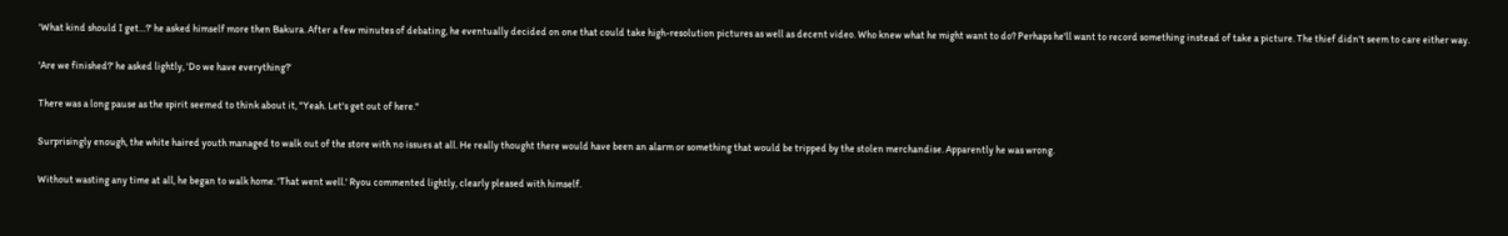'What kind should I get…?' he asked himself more then Bakura. After a few minutes of debating, he eventually decided on one that could take high-resolution pictures as well as decent video. Who knew what he might want to do? Perhaps he'll want to record something instead of take a picture. The thief didn't seem to care either way.

'Are we finished?' he asked lightly, 'Do we have everything?'

There was a long pause as the spirit seemed to think about it, "Yeah. Let's get out of here."

Surprisingly enough, the white haired youth managed to walk out of the store with no issues at all. He really thought there would have been an alarm or something that would be tripped by the stolen merchandise. Apparently he was wrong.

Without wasting any time at all, he began to walk home. 'That went well.' Ryou commented lightly, clearly pleased with himself.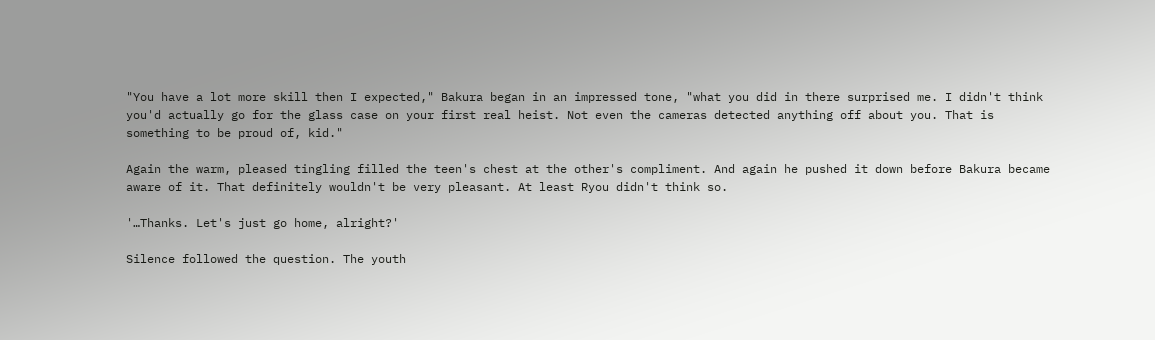"You have a lot more skill then I expected," Bakura began in an impressed tone, "what you did in there surprised me. I didn't think you'd actually go for the glass case on your first real heist. Not even the cameras detected anything off about you. That is something to be proud of, kid."

Again the warm, pleased tingling filled the teen's chest at the other's compliment. And again he pushed it down before Bakura became aware of it. That definitely wouldn't be very pleasant. At least Ryou didn't think so.

'…Thanks. Let's just go home, alright?'

Silence followed the question. The youth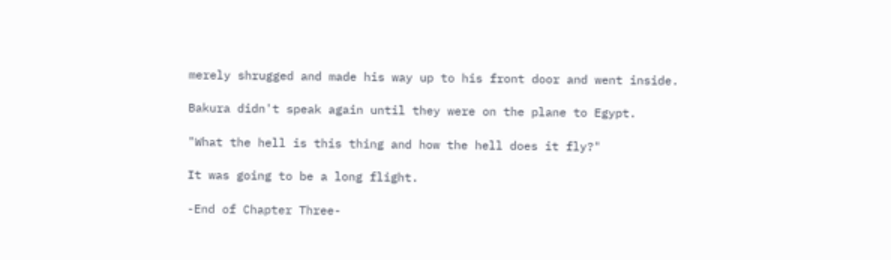merely shrugged and made his way up to his front door and went inside.

Bakura didn't speak again until they were on the plane to Egypt.

"What the hell is this thing and how the hell does it fly?"

It was going to be a long flight.

-End of Chapter Three-